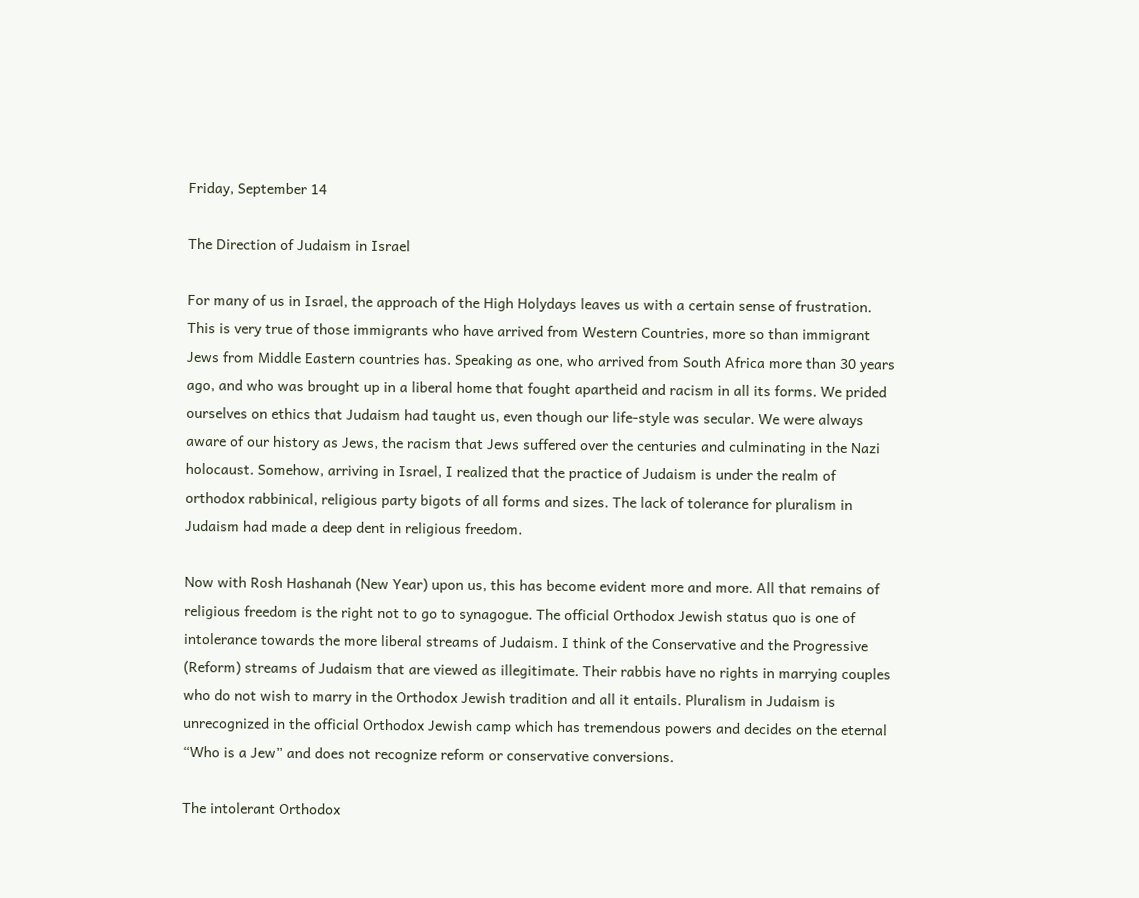Friday, September 14

The Direction of Judaism in Israel

For many of us in Israel, the approach of the High Holydays leaves us with a certain sense of frustration. This is very true of those immigrants who have arrived from Western Countries, more so than immigrant Jews from Middle Eastern countries has. Speaking as one, who arrived from South Africa more than 30 years ago, and who was brought up in a liberal home that fought apartheid and racism in all its forms. We prided ourselves on ethics that Judaism had taught us, even though our life-style was secular. We were always aware of our history as Jews, the racism that Jews suffered over the centuries and culminating in the Nazi holocaust. Somehow, arriving in Israel, I realized that the practice of Judaism is under the realm of orthodox rabbinical, religious party bigots of all forms and sizes. The lack of tolerance for pluralism in Judaism had made a deep dent in religious freedom.

Now with Rosh Hashanah (New Year) upon us, this has become evident more and more. All that remains of religious freedom is the right not to go to synagogue. The official Orthodox Jewish status quo is one of intolerance towards the more liberal streams of Judaism. I think of the Conservative and the Progressive (Reform) streams of Judaism that are viewed as illegitimate. Their rabbis have no rights in marrying couples who do not wish to marry in the Orthodox Jewish tradition and all it entails. Pluralism in Judaism is unrecognized in the official Orthodox Jewish camp which has tremendous powers and decides on the eternal “Who is a Jew” and does not recognize reform or conservative conversions.

The intolerant Orthodox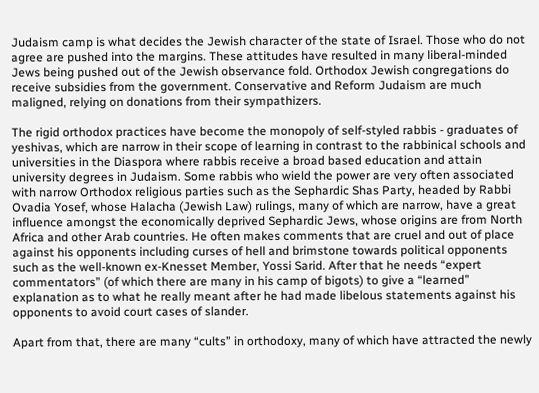Judaism camp is what decides the Jewish character of the state of Israel. Those who do not agree are pushed into the margins. These attitudes have resulted in many liberal-minded Jews being pushed out of the Jewish observance fold. Orthodox Jewish congregations do receive subsidies from the government. Conservative and Reform Judaism are much maligned, relying on donations from their sympathizers.

The rigid orthodox practices have become the monopoly of self-styled rabbis - graduates of yeshivas, which are narrow in their scope of learning in contrast to the rabbinical schools and universities in the Diaspora where rabbis receive a broad based education and attain university degrees in Judaism. Some rabbis who wield the power are very often associated with narrow Orthodox religious parties such as the Sephardic Shas Party, headed by Rabbi Ovadia Yosef, whose Halacha (Jewish Law) rulings, many of which are narrow, have a great influence amongst the economically deprived Sephardic Jews, whose origins are from North Africa and other Arab countries. He often makes comments that are cruel and out of place against his opponents including curses of hell and brimstone towards political opponents such as the well-known ex-Knesset Member, Yossi Sarid. After that he needs “expert commentators” (of which there are many in his camp of bigots) to give a “learned” explanation as to what he really meant after he had made libelous statements against his opponents to avoid court cases of slander.

Apart from that, there are many “cults” in orthodoxy, many of which have attracted the newly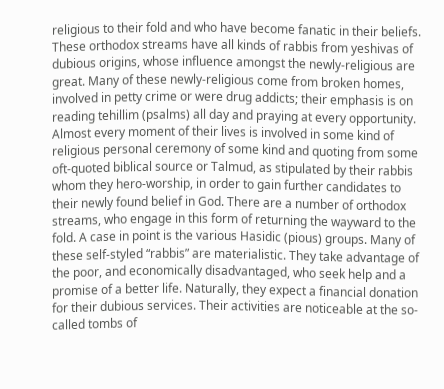religious to their fold and who have become fanatic in their beliefs. These orthodox streams have all kinds of rabbis from yeshivas of dubious origins, whose influence amongst the newly-religious are great. Many of these newly-religious come from broken homes, involved in petty crime or were drug addicts; their emphasis is on reading tehillim (psalms) all day and praying at every opportunity. Almost every moment of their lives is involved in some kind of religious personal ceremony of some kind and quoting from some oft-quoted biblical source or Talmud, as stipulated by their rabbis whom they hero-worship, in order to gain further candidates to their newly found belief in God. There are a number of orthodox streams, who engage in this form of returning the wayward to the fold. A case in point is the various Hasidic (pious) groups. Many of these self-styled “rabbis” are materialistic. They take advantage of the poor, and economically disadvantaged, who seek help and a promise of a better life. Naturally, they expect a financial donation for their dubious services. Their activities are noticeable at the so-called tombs of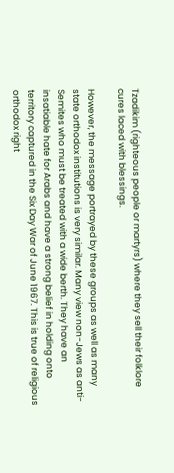Tzadikim (righteous people or martyrs) where they sell their folklore cures laced with blessings.

However, the message portrayed by these groups as well as many state orthodox institutions is very similar. Many view non-Jews as anti-Semites who must be treated with a wide berth. They have an insatiable hate for Arabs and have a strong belief in holding onto territory captured in the Six Day War of June 1967. This is true of religious orthodox right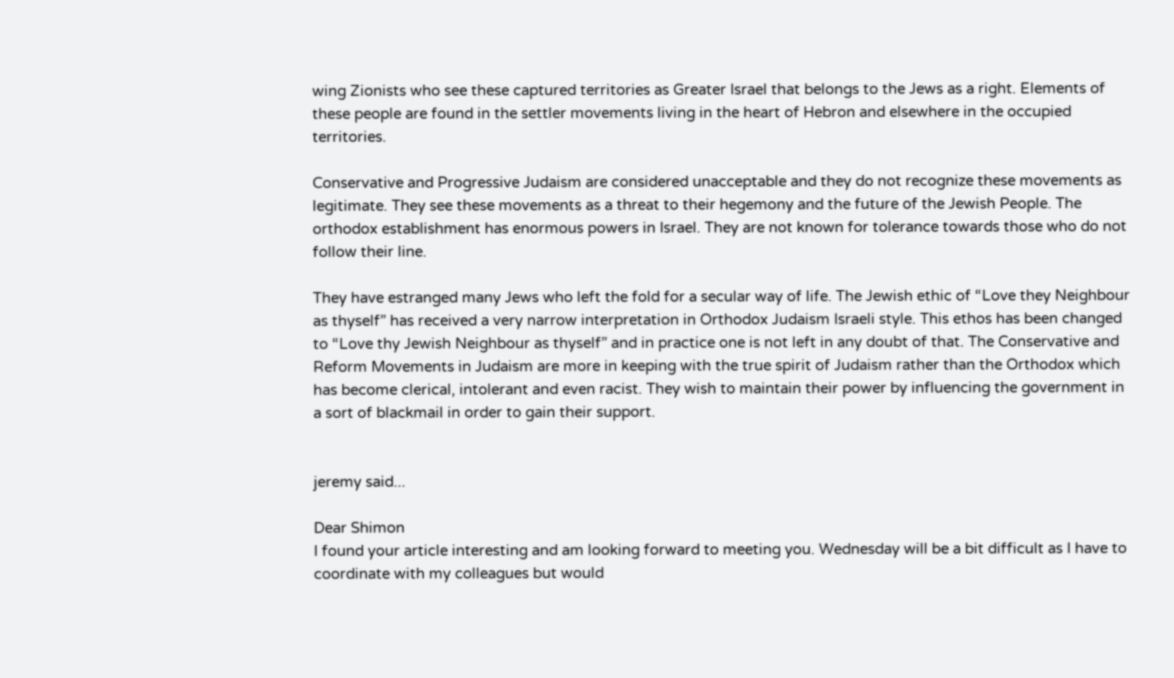wing Zionists who see these captured territories as Greater Israel that belongs to the Jews as a right. Elements of these people are found in the settler movements living in the heart of Hebron and elsewhere in the occupied territories.

Conservative and Progressive Judaism are considered unacceptable and they do not recognize these movements as legitimate. They see these movements as a threat to their hegemony and the future of the Jewish People. The orthodox establishment has enormous powers in Israel. They are not known for tolerance towards those who do not follow their line.

They have estranged many Jews who left the fold for a secular way of life. The Jewish ethic of “Love they Neighbour as thyself” has received a very narrow interpretation in Orthodox Judaism Israeli style. This ethos has been changed to “Love thy Jewish Neighbour as thyself” and in practice one is not left in any doubt of that. The Conservative and Reform Movements in Judaism are more in keeping with the true spirit of Judaism rather than the Orthodox which has become clerical, intolerant and even racist. They wish to maintain their power by influencing the government in a sort of blackmail in order to gain their support.


jeremy said...

Dear Shimon
I found your article interesting and am looking forward to meeting you. Wednesday will be a bit difficult as I have to coordinate with my colleagues but would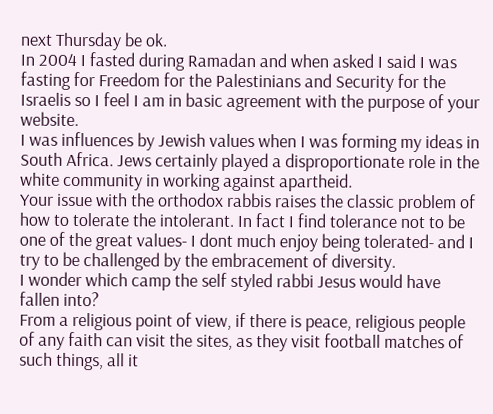next Thursday be ok.
In 2004 I fasted during Ramadan and when asked I said I was fasting for Freedom for the Palestinians and Security for the Israelis so I feel I am in basic agreement with the purpose of your website.
I was influences by Jewish values when I was forming my ideas in South Africa. Jews certainly played a disproportionate role in the white community in working against apartheid.
Your issue with the orthodox rabbis raises the classic problem of how to tolerate the intolerant. In fact I find tolerance not to be one of the great values- I dont much enjoy being tolerated- and I try to be challenged by the embracement of diversity.
I wonder which camp the self styled rabbi Jesus would have fallen into?
From a religious point of view, if there is peace, religious people of any faith can visit the sites, as they visit football matches of such things, all it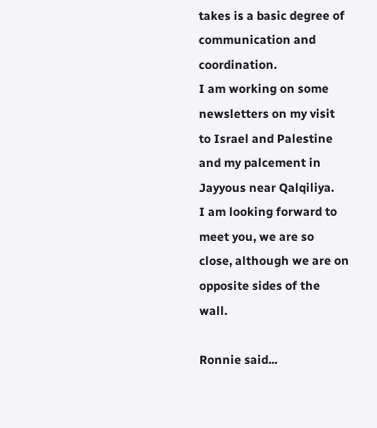takes is a basic degree of communication and coordination.
I am working on some newsletters on my visit to Israel and Palestine and my palcement in Jayyous near Qalqiliya.
I am looking forward to meet you, we are so close, although we are on opposite sides of the wall.

Ronnie said...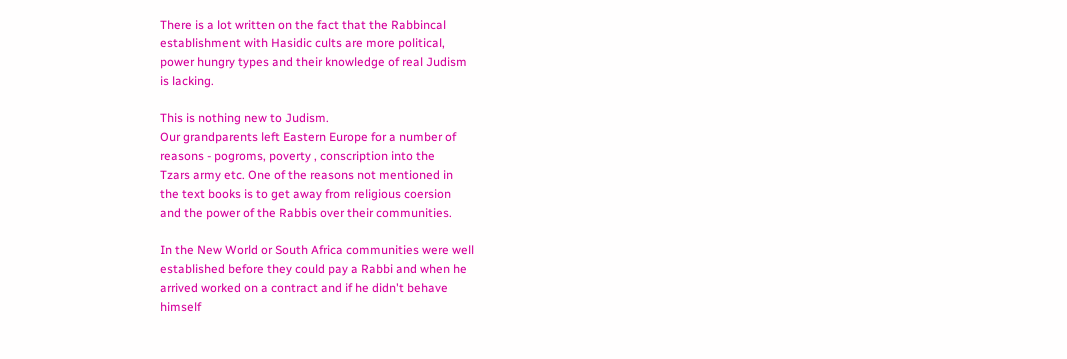There is a lot written on the fact that the Rabbincal
establishment with Hasidic cults are more political,
power hungry types and their knowledge of real Judism
is lacking.

This is nothing new to Judism.
Our grandparents left Eastern Europe for a number of
reasons - pogroms, poverty , conscription into the
Tzars army etc. One of the reasons not mentioned in
the text books is to get away from religious coersion
and the power of the Rabbis over their communities.

In the New World or South Africa communities were well
established before they could pay a Rabbi and when he
arrived worked on a contract and if he didn't behave
himself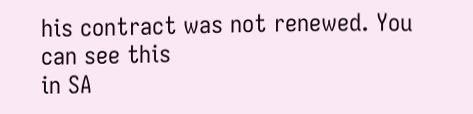his contract was not renewed. You can see this
in SA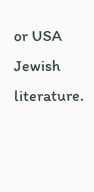or USA Jewish literature.